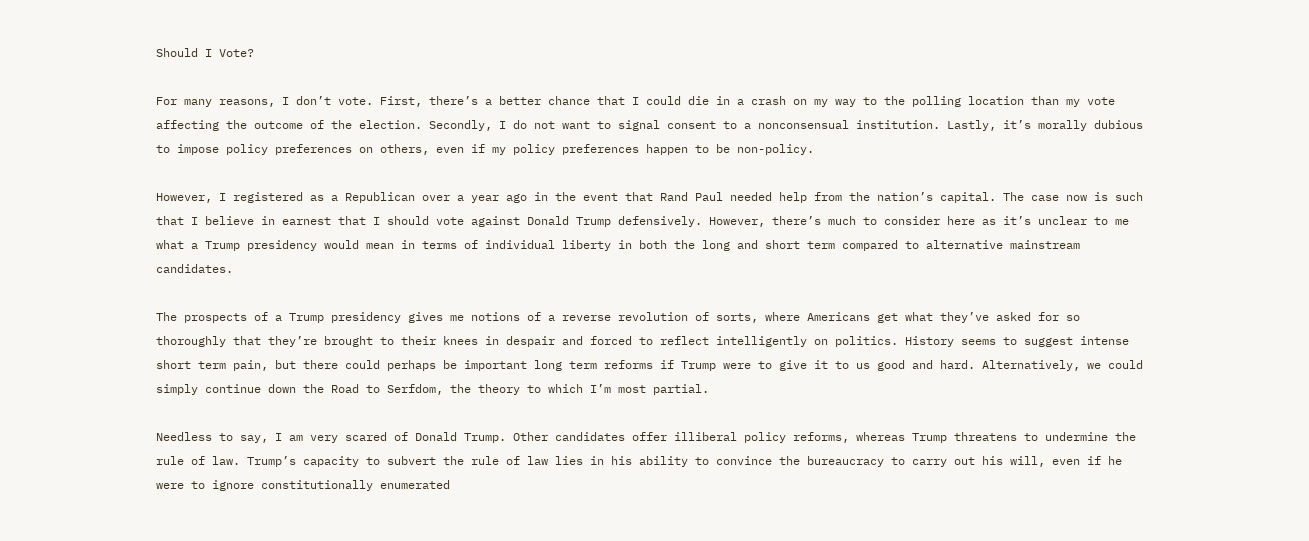Should I Vote?

For many reasons, I don’t vote. First, there’s a better chance that I could die in a crash on my way to the polling location than my vote affecting the outcome of the election. Secondly, I do not want to signal consent to a nonconsensual institution. Lastly, it’s morally dubious to impose policy preferences on others, even if my policy preferences happen to be non-policy.

However, I registered as a Republican over a year ago in the event that Rand Paul needed help from the nation’s capital. The case now is such that I believe in earnest that I should vote against Donald Trump defensively. However, there’s much to consider here as it’s unclear to me what a Trump presidency would mean in terms of individual liberty in both the long and short term compared to alternative mainstream candidates.

The prospects of a Trump presidency gives me notions of a reverse revolution of sorts, where Americans get what they’ve asked for so thoroughly that they’re brought to their knees in despair and forced to reflect intelligently on politics. History seems to suggest intense short term pain, but there could perhaps be important long term reforms if Trump were to give it to us good and hard. Alternatively, we could simply continue down the Road to Serfdom, the theory to which I’m most partial.

Needless to say, I am very scared of Donald Trump. Other candidates offer illiberal policy reforms, whereas Trump threatens to undermine the rule of law. Trump’s capacity to subvert the rule of law lies in his ability to convince the bureaucracy to carry out his will, even if he were to ignore constitutionally enumerated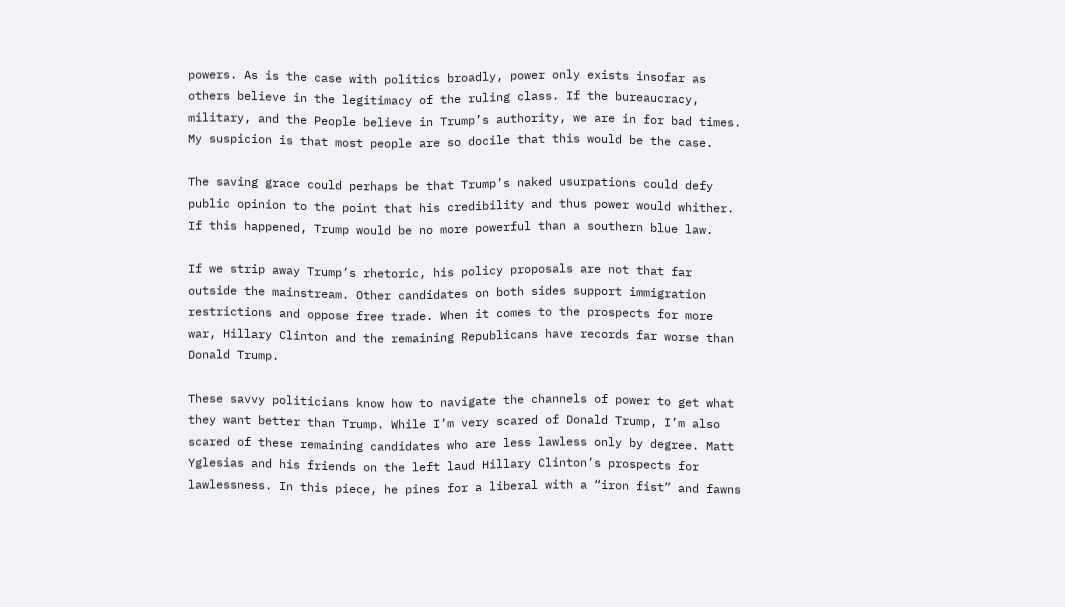powers. As is the case with politics broadly, power only exists insofar as others believe in the legitimacy of the ruling class. If the bureaucracy, military, and the People believe in Trump’s authority, we are in for bad times. My suspicion is that most people are so docile that this would be the case.

The saving grace could perhaps be that Trump’s naked usurpations could defy public opinion to the point that his credibility and thus power would whither. If this happened, Trump would be no more powerful than a southern blue law.

If we strip away Trump’s rhetoric, his policy proposals are not that far outside the mainstream. Other candidates on both sides support immigration restrictions and oppose free trade. When it comes to the prospects for more war, Hillary Clinton and the remaining Republicans have records far worse than Donald Trump.

These savvy politicians know how to navigate the channels of power to get what they want better than Trump. While I’m very scared of Donald Trump, I’m also scared of these remaining candidates who are less lawless only by degree. Matt Yglesias and his friends on the left laud Hillary Clinton’s prospects for lawlessness. In this piece, he pines for a liberal with a “iron fist” and fawns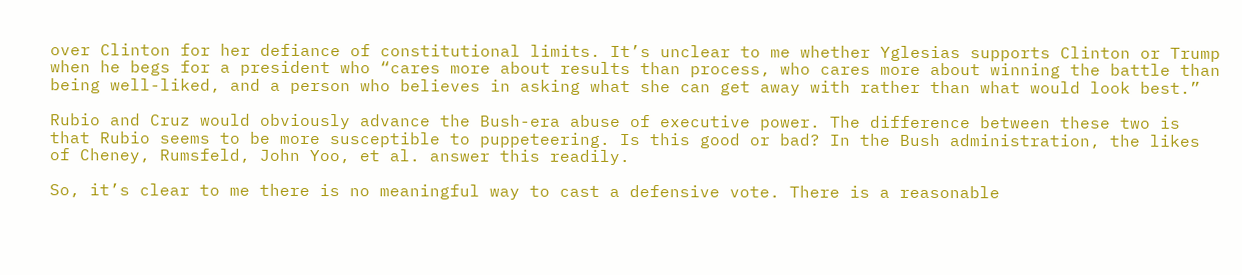over Clinton for her defiance of constitutional limits. It’s unclear to me whether Yglesias supports Clinton or Trump when he begs for a president who “cares more about results than process, who cares more about winning the battle than being well-liked, and a person who believes in asking what she can get away with rather than what would look best.”

Rubio and Cruz would obviously advance the Bush-era abuse of executive power. The difference between these two is that Rubio seems to be more susceptible to puppeteering. Is this good or bad? In the Bush administration, the likes of Cheney, Rumsfeld, John Yoo, et al. answer this readily.

So, it’s clear to me there is no meaningful way to cast a defensive vote. There is a reasonable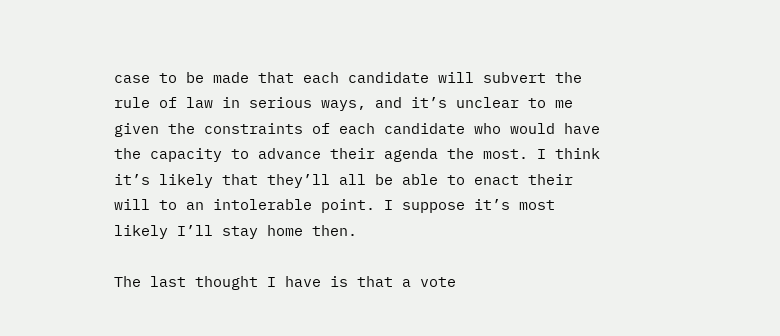case to be made that each candidate will subvert the rule of law in serious ways, and it’s unclear to me given the constraints of each candidate who would have the capacity to advance their agenda the most. I think it’s likely that they’ll all be able to enact their will to an intolerable point. I suppose it’s most likely I’ll stay home then.

The last thought I have is that a vote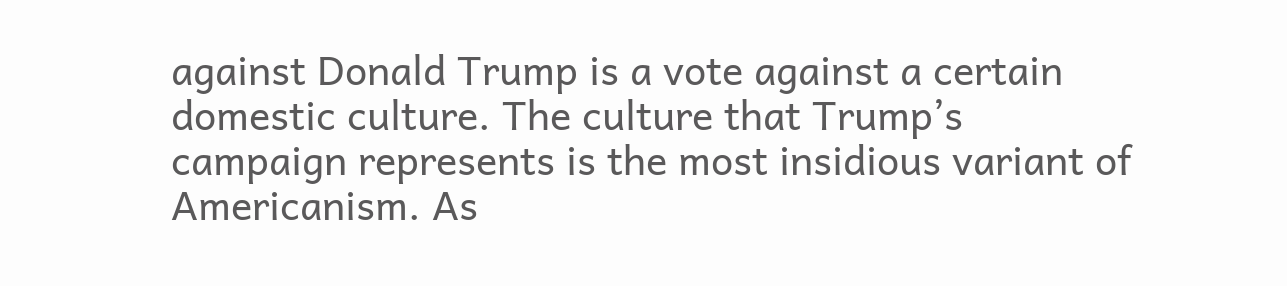against Donald Trump is a vote against a certain domestic culture. The culture that Trump’s campaign represents is the most insidious variant of Americanism. As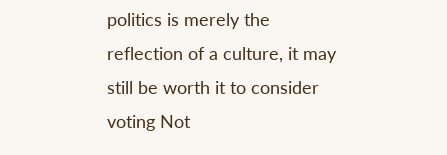politics is merely the reflection of a culture, it may still be worth it to consider voting Not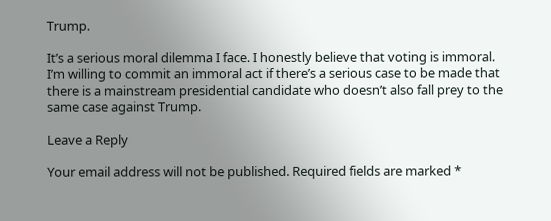Trump.

It’s a serious moral dilemma I face. I honestly believe that voting is immoral. I’m willing to commit an immoral act if there’s a serious case to be made that there is a mainstream presidential candidate who doesn’t also fall prey to the same case against Trump.

Leave a Reply

Your email address will not be published. Required fields are marked *